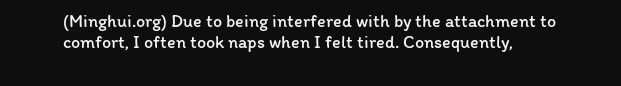(Minghui.org) Due to being interfered with by the attachment to comfort, I often took naps when I felt tired. Consequently,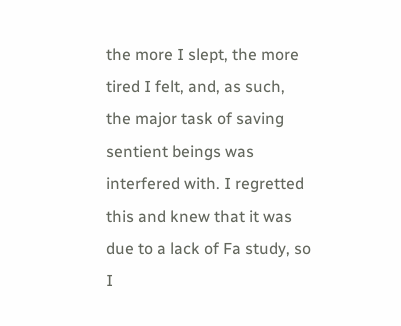the more I slept, the more tired I felt, and, as such, the major task of saving sentient beings was interfered with. I regretted this and knew that it was due to a lack of Fa study, so I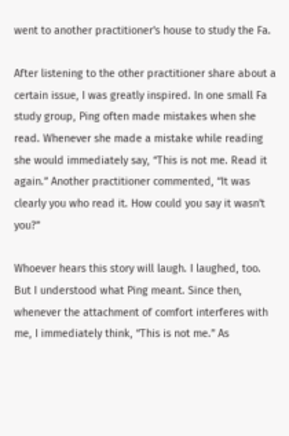went to another practitioner's house to study the Fa.

After listening to the other practitioner share about a certain issue, I was greatly inspired. In one small Fa study group, Ping often made mistakes when she read. Whenever she made a mistake while reading she would immediately say, “This is not me. Read it again.” Another practitioner commented, “It was clearly you who read it. How could you say it wasn't you?”

Whoever hears this story will laugh. I laughed, too. But I understood what Ping meant. Since then, whenever the attachment of comfort interferes with me, I immediately think, “This is not me.” As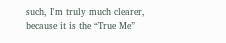such, I'm truly much clearer, because it is the “True Me”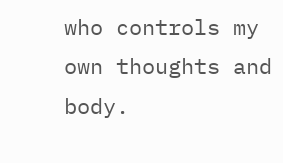who controls my own thoughts and body.